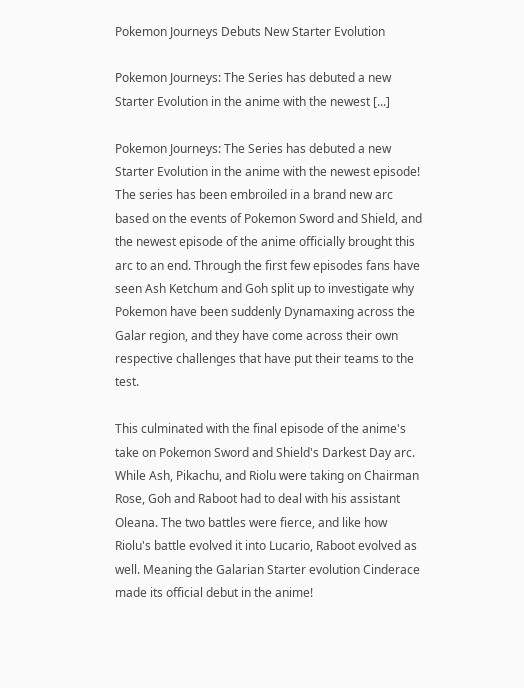Pokemon Journeys Debuts New Starter Evolution

Pokemon Journeys: The Series has debuted a new Starter Evolution in the anime with the newest [...]

Pokemon Journeys: The Series has debuted a new Starter Evolution in the anime with the newest episode! The series has been embroiled in a brand new arc based on the events of Pokemon Sword and Shield, and the newest episode of the anime officially brought this arc to an end. Through the first few episodes fans have seen Ash Ketchum and Goh split up to investigate why Pokemon have been suddenly Dynamaxing across the Galar region, and they have come across their own respective challenges that have put their teams to the test.

This culminated with the final episode of the anime's take on Pokemon Sword and Shield's Darkest Day arc. While Ash, Pikachu, and Riolu were taking on Chairman Rose, Goh and Raboot had to deal with his assistant Oleana. The two battles were fierce, and like how Riolu's battle evolved it into Lucario, Raboot evolved as well. Meaning the Galarian Starter evolution Cinderace made its official debut in the anime!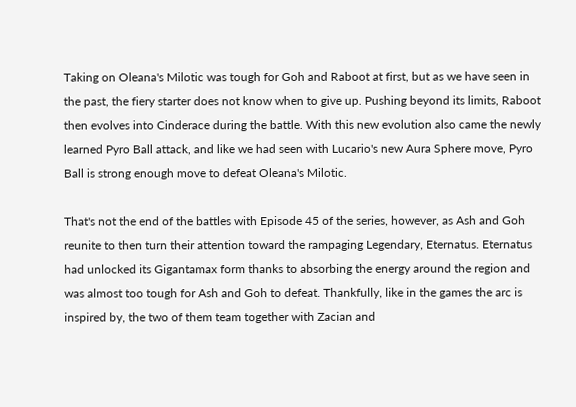Taking on Oleana's Milotic was tough for Goh and Raboot at first, but as we have seen in the past, the fiery starter does not know when to give up. Pushing beyond its limits, Raboot then evolves into Cinderace during the battle. With this new evolution also came the newly learned Pyro Ball attack, and like we had seen with Lucario's new Aura Sphere move, Pyro Ball is strong enough move to defeat Oleana's Milotic.

That's not the end of the battles with Episode 45 of the series, however, as Ash and Goh reunite to then turn their attention toward the rampaging Legendary, Eternatus. Eternatus had unlocked its Gigantamax form thanks to absorbing the energy around the region and was almost too tough for Ash and Goh to defeat. Thankfully, like in the games the arc is inspired by, the two of them team together with Zacian and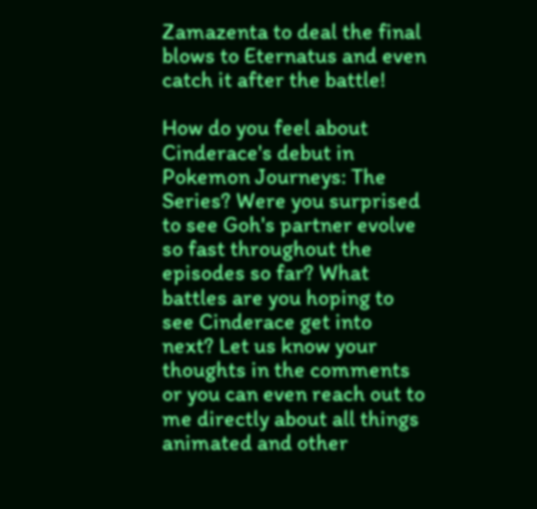Zamazenta to deal the final blows to Eternatus and even catch it after the battle!

How do you feel about Cinderace's debut in Pokemon Journeys: The Series? Were you surprised to see Goh's partner evolve so fast throughout the episodes so far? What battles are you hoping to see Cinderace get into next? Let us know your thoughts in the comments or you can even reach out to me directly about all things animated and other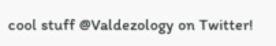cool stuff @Valdezology on Twitter!